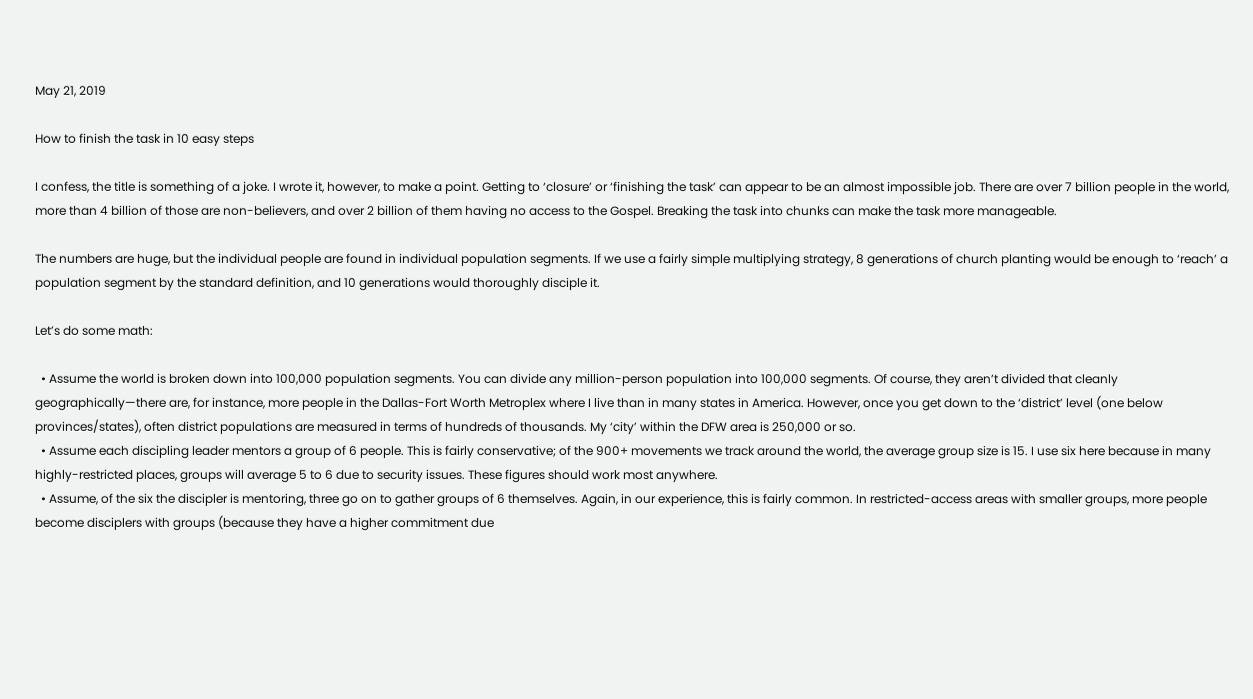May 21, 2019

How to finish the task in 10 easy steps

I confess, the title is something of a joke. I wrote it, however, to make a point. Getting to ‘closure’ or ‘finishing the task’ can appear to be an almost impossible job. There are over 7 billion people in the world, more than 4 billion of those are non-believers, and over 2 billion of them having no access to the Gospel. Breaking the task into chunks can make the task more manageable.

The numbers are huge, but the individual people are found in individual population segments. If we use a fairly simple multiplying strategy, 8 generations of church planting would be enough to ‘reach’ a population segment by the standard definition, and 10 generations would thoroughly disciple it.

Let’s do some math:

  • Assume the world is broken down into 100,000 population segments. You can divide any million-person population into 100,000 segments. Of course, they aren’t divided that cleanly geographically—there are, for instance, more people in the Dallas-Fort Worth Metroplex where I live than in many states in America. However, once you get down to the ‘district’ level (one below provinces/states), often district populations are measured in terms of hundreds of thousands. My ‘city’ within the DFW area is 250,000 or so.
  • Assume each discipling leader mentors a group of 6 people. This is fairly conservative; of the 900+ movements we track around the world, the average group size is 15. I use six here because in many highly-restricted places, groups will average 5 to 6 due to security issues. These figures should work most anywhere.
  • Assume, of the six the discipler is mentoring, three go on to gather groups of 6 themselves. Again, in our experience, this is fairly common. In restricted-access areas with smaller groups, more people become disciplers with groups (because they have a higher commitment due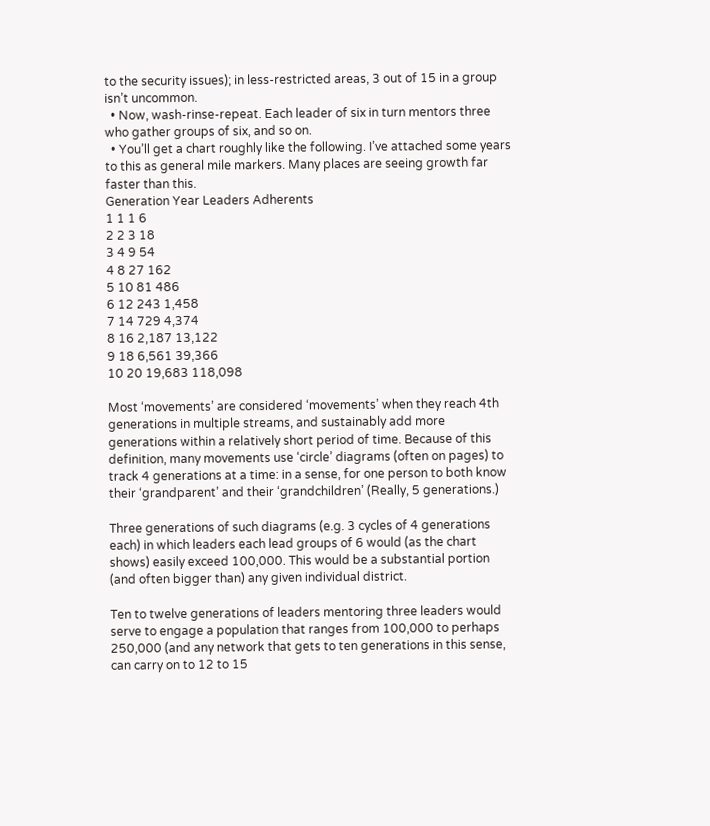to the security issues); in less-restricted areas, 3 out of 15 in a group isn’t uncommon.
  • Now, wash-rinse-repeat. Each leader of six in turn mentors three who gather groups of six, and so on.
  • You’ll get a chart roughly like the following. I’ve attached some years to this as general mile markers. Many places are seeing growth far faster than this.
Generation Year Leaders Adherents
1 1 1 6
2 2 3 18
3 4 9 54
4 8 27 162
5 10 81 486
6 12 243 1,458
7 14 729 4,374
8 16 2,187 13,122
9 18 6,561 39,366
10 20 19,683 118,098

Most ‘movements’ are considered ‘movements’ when they reach 4th generations in multiple streams, and sustainably add more generations within a relatively short period of time. Because of this definition, many movements use ‘circle’ diagrams (often on pages) to track 4 generations at a time: in a sense, for one person to both know their ‘grandparent’ and their ‘grandchildren’ (Really, 5 generations.)

Three generations of such diagrams (e.g. 3 cycles of 4 generations each) in which leaders each lead groups of 6 would (as the chart shows) easily exceed 100,000. This would be a substantial portion (and often bigger than) any given individual district.

Ten to twelve generations of leaders mentoring three leaders would serve to engage a population that ranges from 100,000 to perhaps 250,000 (and any network that gets to ten generations in this sense, can carry on to 12 to 15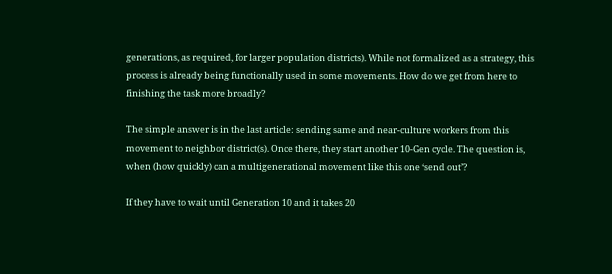generations, as required, for larger population districts). While not formalized as a strategy, this process is already being functionally used in some movements. How do we get from here to finishing the task more broadly?

The simple answer is in the last article: sending same and near-culture workers from this movement to neighbor district(s). Once there, they start another 10-Gen cycle. The question is, when (how quickly) can a multigenerational movement like this one ‘send out’?

If they have to wait until Generation 10 and it takes 20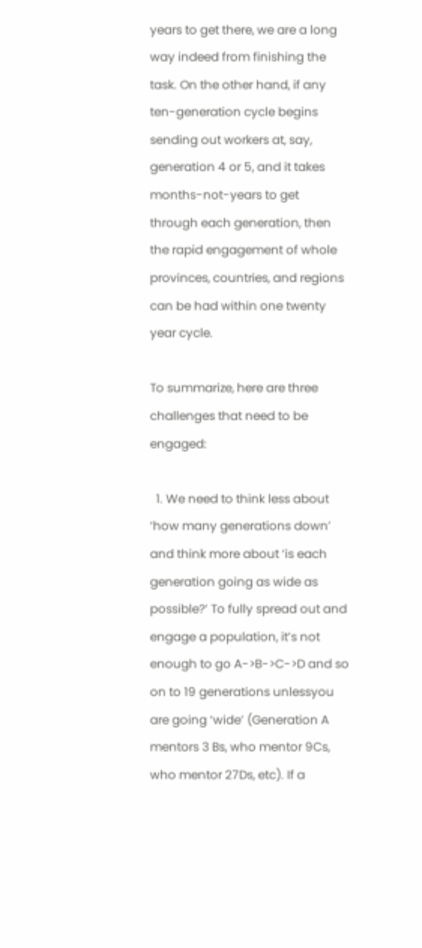years to get there, we are a long way indeed from finishing the task. On the other hand, if any ten-generation cycle begins sending out workers at, say, generation 4 or 5, and it takes months-not-years to get through each generation, then the rapid engagement of whole provinces, countries, and regions can be had within one twenty year cycle.

To summarize, here are three challenges that need to be engaged:

  1. We need to think less about ‘how many generations down’ and think more about ‘is each generation going as wide as possible?’ To fully spread out and engage a population, it’s not enough to go A->B->C->D and so on to 19 generations unlessyou are going ‘wide’ (Generation A mentors 3 Bs, who mentor 9Cs, who mentor 27Ds, etc). If a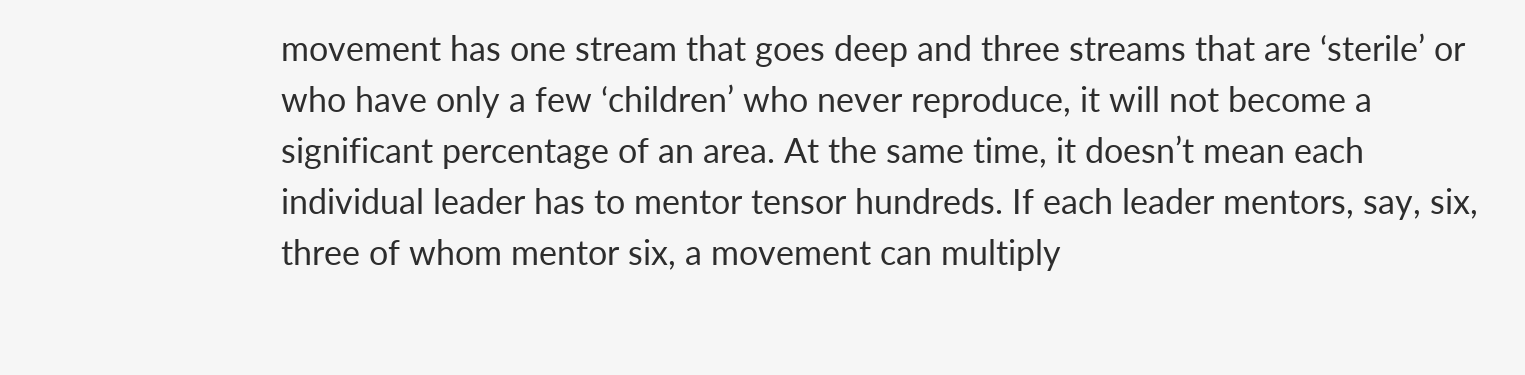movement has one stream that goes deep and three streams that are ‘sterile’ or who have only a few ‘children’ who never reproduce, it will not become a significant percentage of an area. At the same time, it doesn’t mean each individual leader has to mentor tensor hundreds. If each leader mentors, say, six, three of whom mentor six, a movement can multiply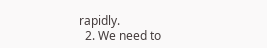rapidly.
  2. We need to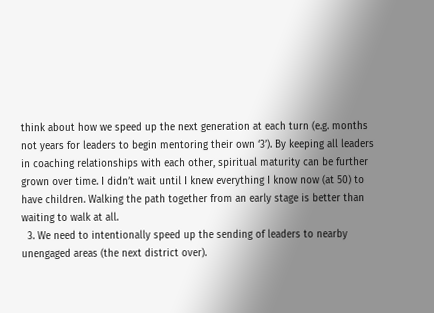think about how we speed up the next generation at each turn (e.g. months not years for leaders to begin mentoring their own ‘3’). By keeping all leaders in coaching relationships with each other, spiritual maturity can be further grown over time. I didn’t wait until I knew everything I know now (at 50) to have children. Walking the path together from an early stage is better than waiting to walk at all.
  3. We need to intentionally speed up the sending of leaders to nearby unengaged areas (the next district over).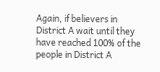Again, if believers in District A wait until they have reached 100% of the people in District A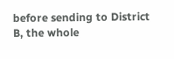before sending to District B, the whole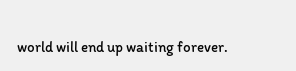world will end up waiting forever.